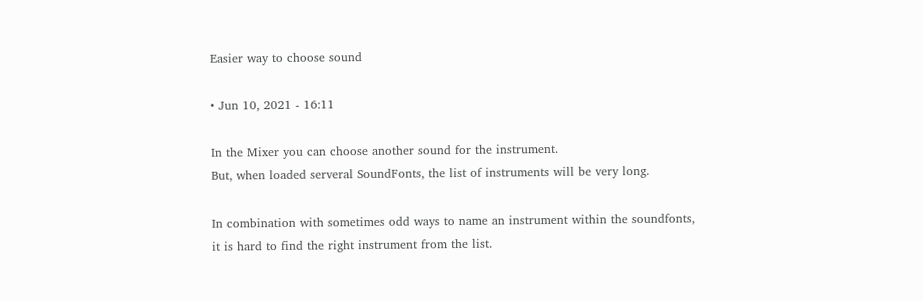Easier way to choose sound

• Jun 10, 2021 - 16:11

In the Mixer you can choose another sound for the instrument.
But, when loaded serveral SoundFonts, the list of instruments will be very long.

In combination with sometimes odd ways to name an instrument within the soundfonts,
it is hard to find the right instrument from the list.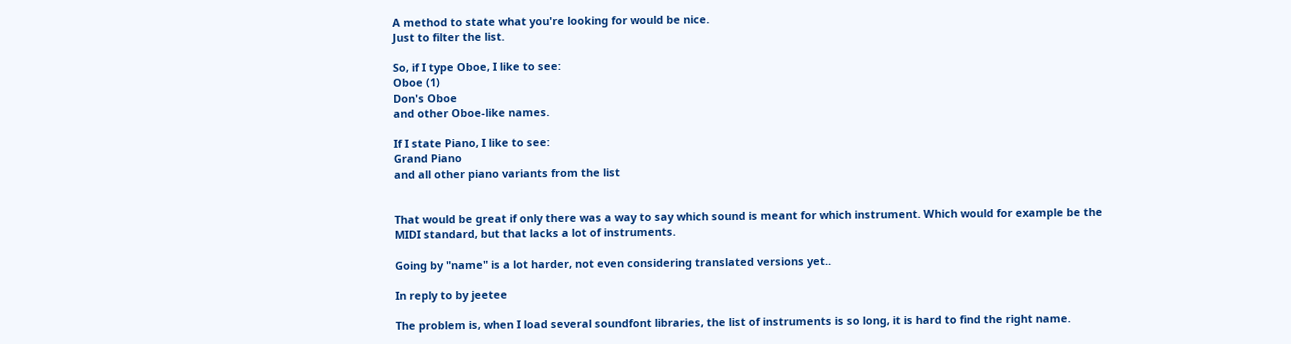A method to state what you're looking for would be nice.
Just to filter the list.

So, if I type Oboe, I like to see:
Oboe (1)
Don's Oboe
and other Oboe-like names.

If I state Piano, I like to see:
Grand Piano
and all other piano variants from the list


That would be great if only there was a way to say which sound is meant for which instrument. Which would for example be the MIDI standard, but that lacks a lot of instruments.

Going by "name" is a lot harder, not even considering translated versions yet..

In reply to by jeetee

The problem is, when I load several soundfont libraries, the list of instruments is so long, it is hard to find the right name.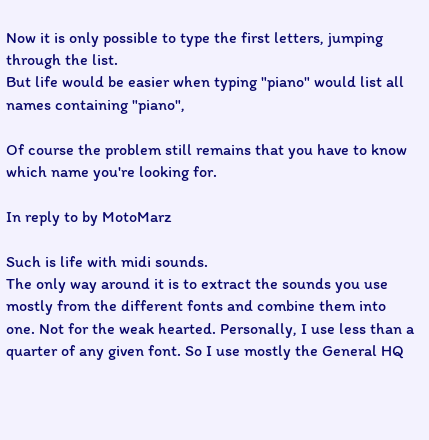Now it is only possible to type the first letters, jumping through the list.
But life would be easier when typing "piano" would list all names containing "piano",

Of course the problem still remains that you have to know which name you're looking for.

In reply to by MotoMarz

Such is life with midi sounds.
The only way around it is to extract the sounds you use mostly from the different fonts and combine them into one. Not for the weak hearted. Personally, I use less than a quarter of any given font. So I use mostly the General HQ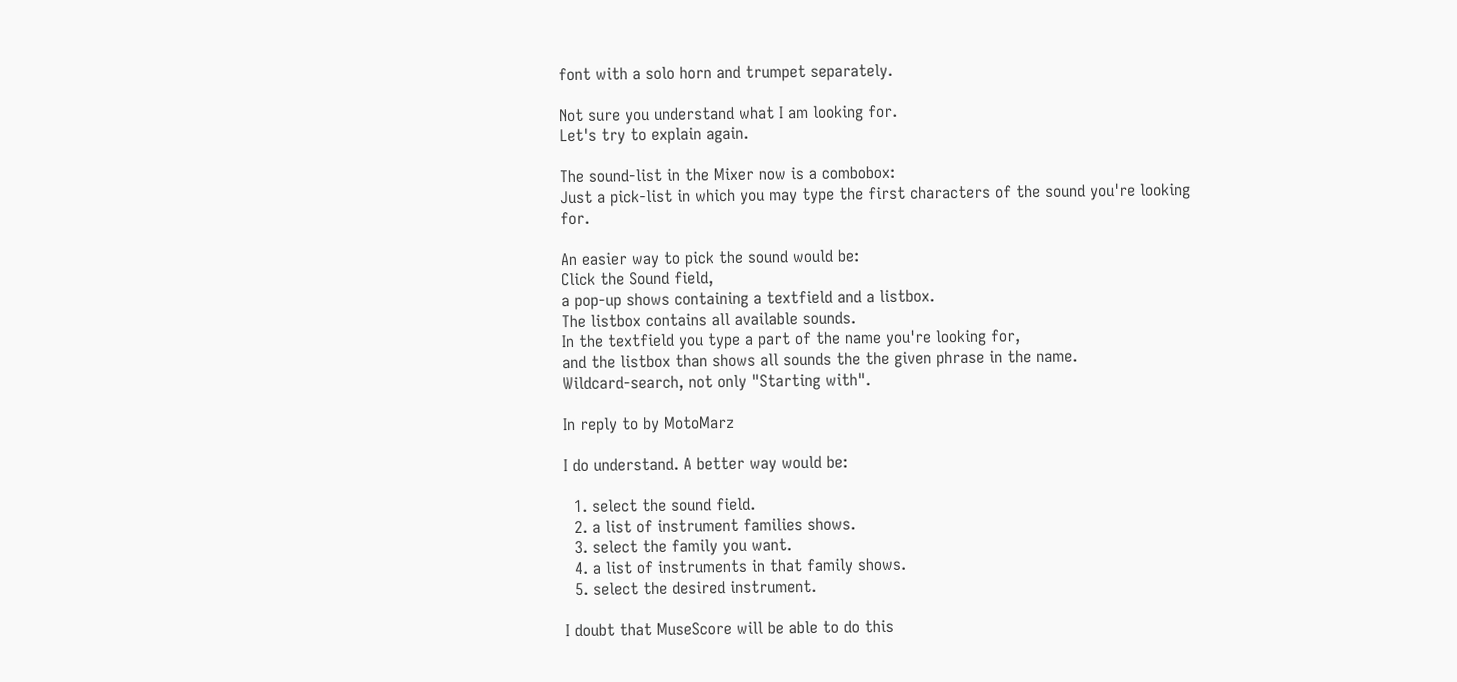font with a solo horn and trumpet separately.

Not sure you understand what I am looking for.
Let's try to explain again.

The sound-list in the Mixer now is a combobox:
Just a pick-list in which you may type the first characters of the sound you're looking for.

An easier way to pick the sound would be:
Click the Sound field,
a pop-up shows containing a textfield and a listbox.
The listbox contains all available sounds.
In the textfield you type a part of the name you're looking for,
and the listbox than shows all sounds the the given phrase in the name.
Wildcard-search, not only "Starting with".

In reply to by MotoMarz

I do understand. A better way would be:

  1. select the sound field.
  2. a list of instrument families shows.
  3. select the family you want.
  4. a list of instruments in that family shows.
  5. select the desired instrument.

I doubt that MuseScore will be able to do this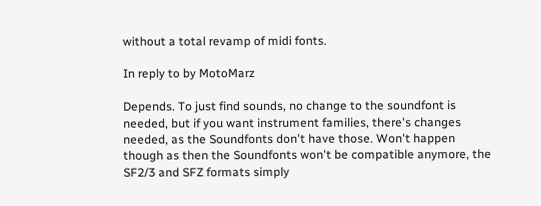without a total revamp of midi fonts.

In reply to by MotoMarz

Depends. To just find sounds, no change to the soundfont is needed, but if you want instrument families, there's changes needed, as the Soundfonts don't have those. Won't happen though as then the Soundfonts won't be compatible anymore, the SF2/3 and SFZ formats simply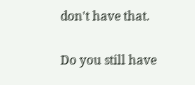don't have that.

Do you still have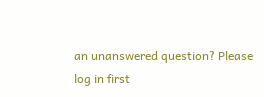an unanswered question? Please log in first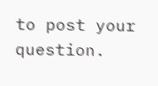to post your question.